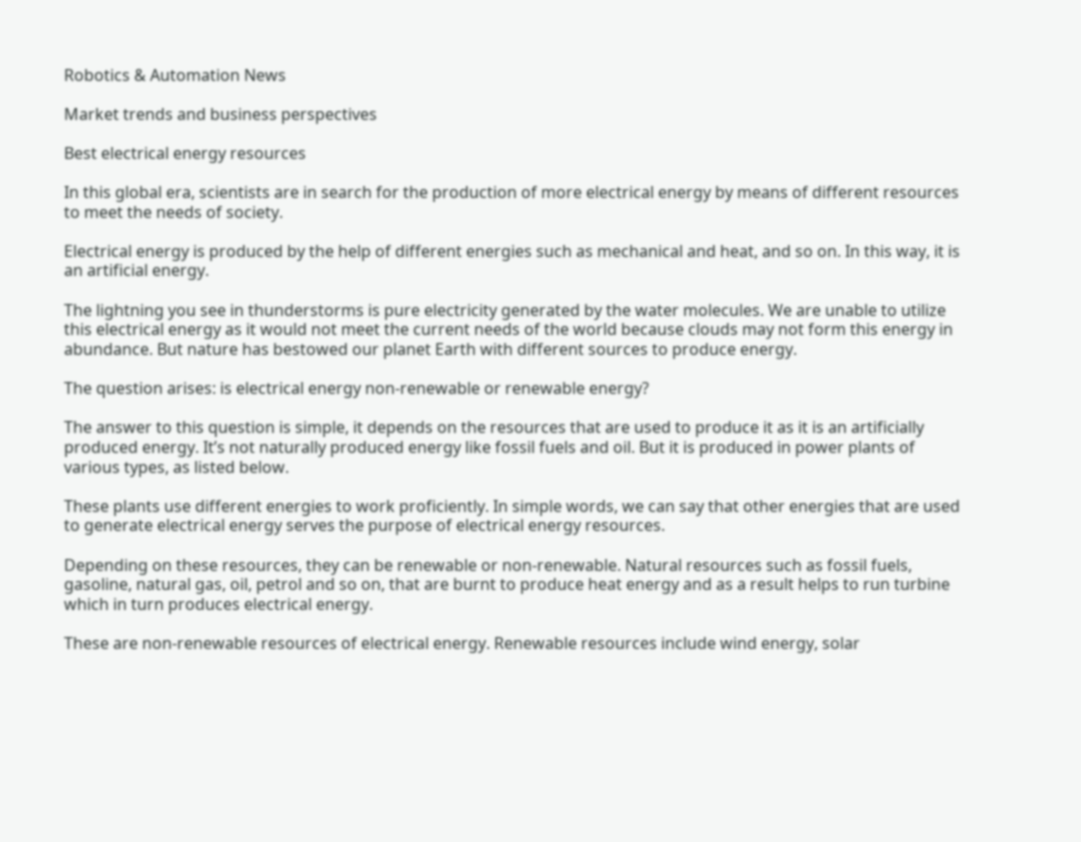Robotics & Automation News

Market trends and business perspectives

Best electrical energy resources

In this global era, scientists are in search for the production of more electrical energy by means of different resources to meet the needs of society.

Electrical energy is produced by the help of different energies such as mechanical and heat, and so on. In this way, it is an artificial energy.

The lightning you see in thunderstorms is pure electricity generated by the water molecules. We are unable to utilize this electrical energy as it would not meet the current needs of the world because clouds may not form this energy in abundance. But nature has bestowed our planet Earth with different sources to produce energy.

The question arises: is electrical energy non-renewable or renewable energy?

The answer to this question is simple, it depends on the resources that are used to produce it as it is an artificially produced energy. It’s not naturally produced energy like fossil fuels and oil. But it is produced in power plants of various types, as listed below.

These plants use different energies to work proficiently. In simple words, we can say that other energies that are used to generate electrical energy serves the purpose of electrical energy resources.

Depending on these resources, they can be renewable or non-renewable. Natural resources such as fossil fuels, gasoline, natural gas, oil, petrol and so on, that are burnt to produce heat energy and as a result helps to run turbine which in turn produces electrical energy.

These are non-renewable resources of electrical energy. Renewable resources include wind energy, solar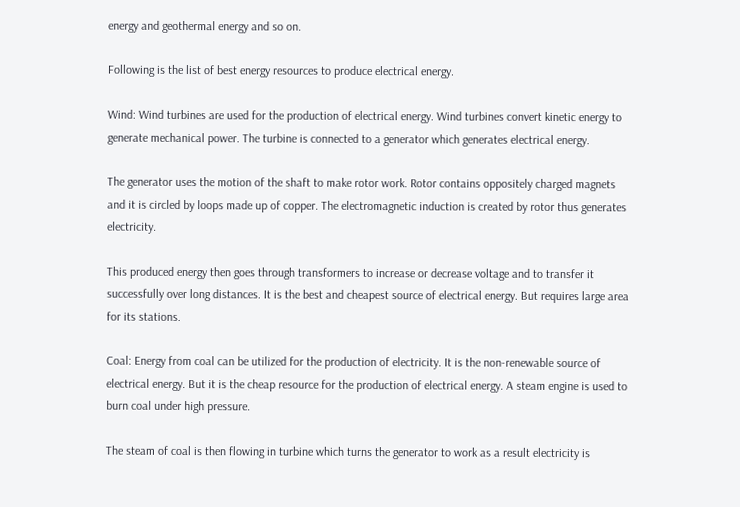energy and geothermal energy and so on.

Following is the list of best energy resources to produce electrical energy.

Wind: Wind turbines are used for the production of electrical energy. Wind turbines convert kinetic energy to generate mechanical power. The turbine is connected to a generator which generates electrical energy.

The generator uses the motion of the shaft to make rotor work. Rotor contains oppositely charged magnets and it is circled by loops made up of copper. The electromagnetic induction is created by rotor thus generates electricity.

This produced energy then goes through transformers to increase or decrease voltage and to transfer it successfully over long distances. It is the best and cheapest source of electrical energy. But requires large area for its stations.

Coal: Energy from coal can be utilized for the production of electricity. It is the non-renewable source of electrical energy. But it is the cheap resource for the production of electrical energy. A steam engine is used to burn coal under high pressure.

The steam of coal is then flowing in turbine which turns the generator to work as a result electricity is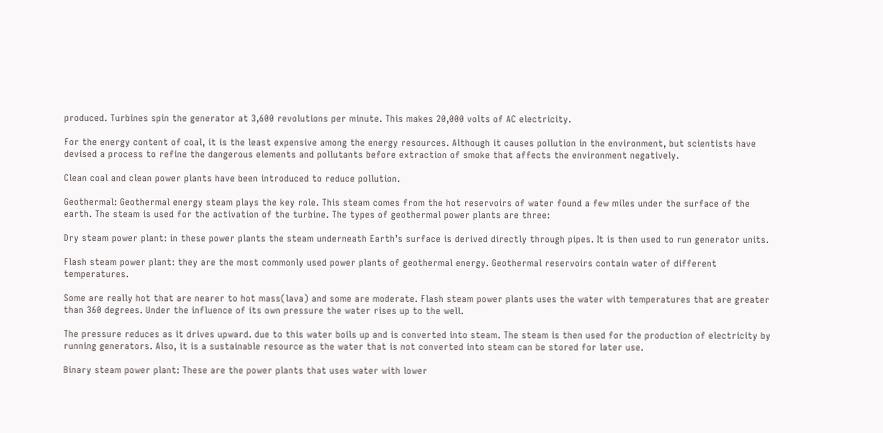produced. Turbines spin the generator at 3,600 revolutions per minute. This makes 20,000 volts of AC electricity.

For the energy content of coal, it is the least expensive among the energy resources. Although it causes pollution in the environment, but scientists have devised a process to refine the dangerous elements and pollutants before extraction of smoke that affects the environment negatively.

Clean coal and clean power plants have been introduced to reduce pollution.

Geothermal: Geothermal energy steam plays the key role. This steam comes from the hot reservoirs of water found a few miles under the surface of the earth. The steam is used for the activation of the turbine. The types of geothermal power plants are three:

Dry steam power plant: in these power plants the steam underneath Earth’s surface is derived directly through pipes. It is then used to run generator units.

Flash steam power plant: they are the most commonly used power plants of geothermal energy. Geothermal reservoirs contain water of different temperatures.

Some are really hot that are nearer to hot mass(lava) and some are moderate. Flash steam power plants uses the water with temperatures that are greater than 360 degrees. Under the influence of its own pressure the water rises up to the well.

The pressure reduces as it drives upward. due to this water boils up and is converted into steam. The steam is then used for the production of electricity by running generators. Also, it is a sustainable resource as the water that is not converted into steam can be stored for later use.

Binary steam power plant: These are the power plants that uses water with lower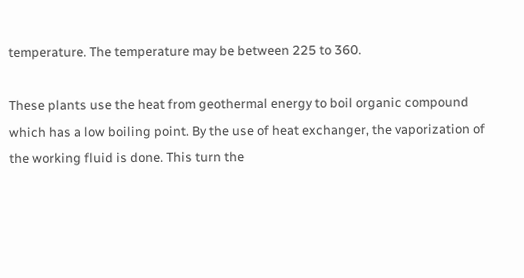temperature. The temperature may be between 225 to 360.

These plants use the heat from geothermal energy to boil organic compound which has a low boiling point. By the use of heat exchanger, the vaporization of the working fluid is done. This turn the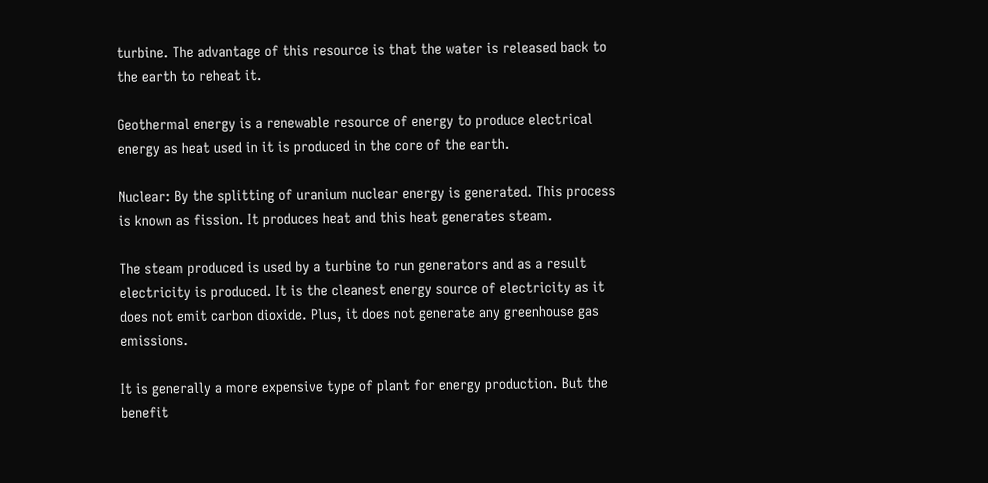turbine. The advantage of this resource is that the water is released back to the earth to reheat it.

Geothermal energy is a renewable resource of energy to produce electrical energy as heat used in it is produced in the core of the earth.

Nuclear: By the splitting of uranium nuclear energy is generated. This process is known as fission. It produces heat and this heat generates steam.

The steam produced is used by a turbine to run generators and as a result electricity is produced. It is the cleanest energy source of electricity as it does not emit carbon dioxide. Plus, it does not generate any greenhouse gas emissions.

It is generally a more expensive type of plant for energy production. But the benefit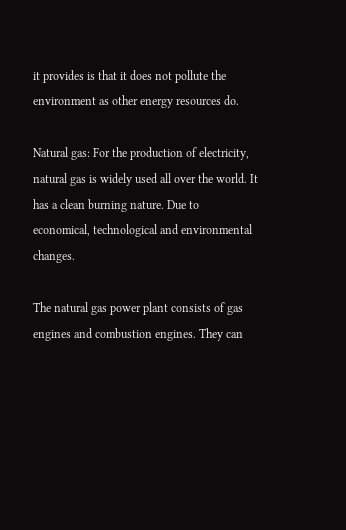it provides is that it does not pollute the environment as other energy resources do.

Natural gas: For the production of electricity, natural gas is widely used all over the world. It has a clean burning nature. Due to economical, technological and environmental changes.

The natural gas power plant consists of gas engines and combustion engines. They can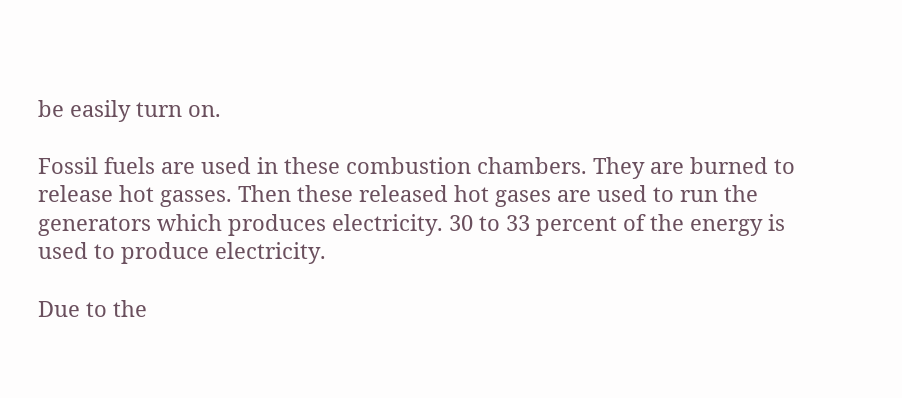be easily turn on.

Fossil fuels are used in these combustion chambers. They are burned to release hot gasses. Then these released hot gases are used to run the generators which produces electricity. 30 to 33 percent of the energy is used to produce electricity.

Due to the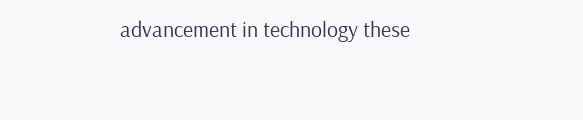advancement in technology these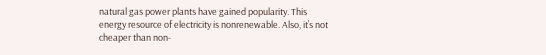natural gas power plants have gained popularity. This energy resource of electricity is nonrenewable. Also, it’s not cheaper than non-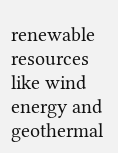renewable resources like wind energy and geothermal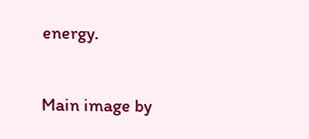energy.

Main image by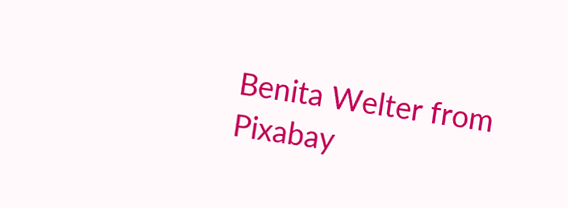Benita Welter from Pixabay